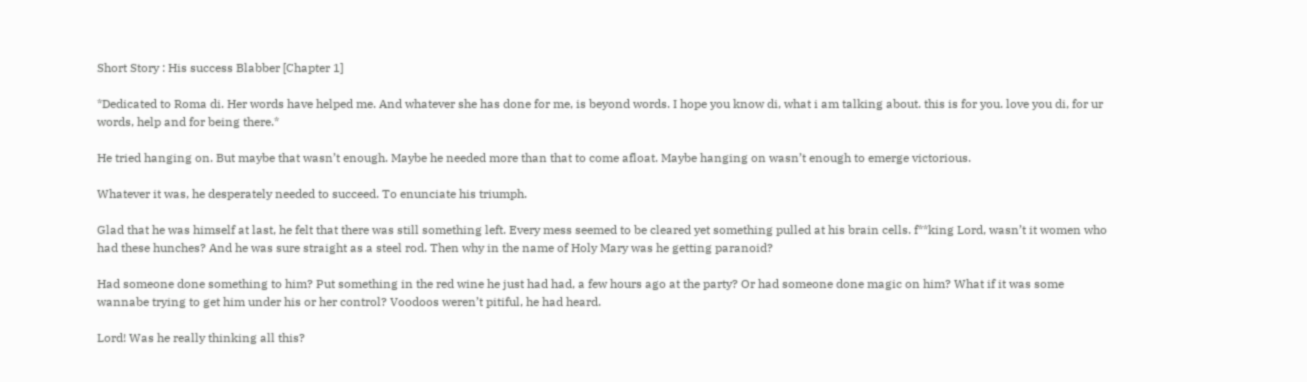Short Story : His success Blabber [Chapter 1]

*Dedicated to Roma di. Her words have helped me. And whatever she has done for me, is beyond words. I hope you know di, what i am talking about. this is for you. love you di, for ur words, help and for being there.*

He tried hanging on. But maybe that wasn’t enough. Maybe he needed more than that to come afloat. Maybe hanging on wasn’t enough to emerge victorious.

Whatever it was, he desperately needed to succeed. To enunciate his triumph.

Glad that he was himself at last, he felt that there was still something left. Every mess seemed to be cleared yet something pulled at his brain cells. f**king Lord, wasn’t it women who had these hunches? And he was sure straight as a steel rod. Then why in the name of Holy Mary was he getting paranoid?

Had someone done something to him? Put something in the red wine he just had had, a few hours ago at the party? Or had someone done magic on him? What if it was some wannabe trying to get him under his or her control? Voodoos weren’t pitiful, he had heard.

Lord! Was he really thinking all this?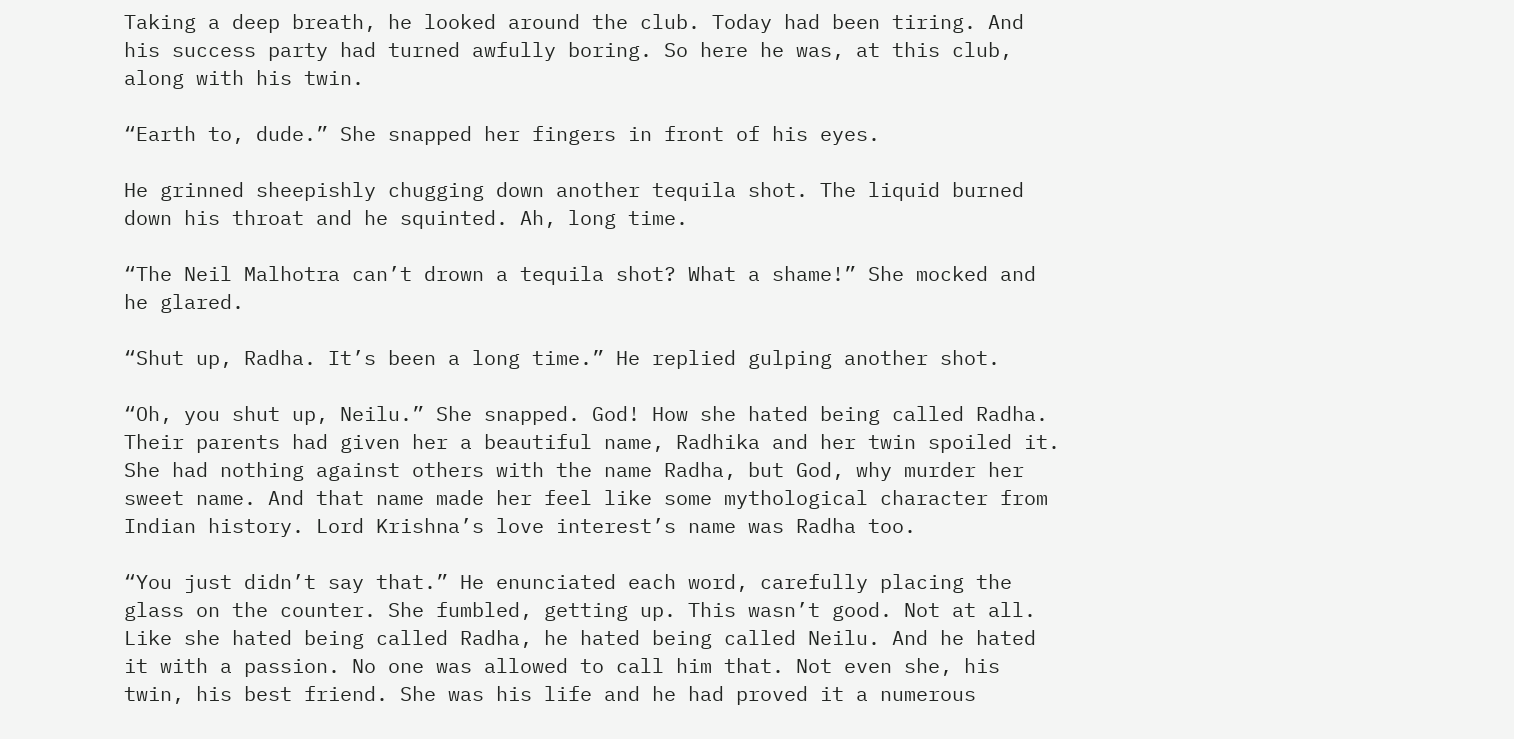Taking a deep breath, he looked around the club. Today had been tiring. And his success party had turned awfully boring. So here he was, at this club, along with his twin.

“Earth to, dude.” She snapped her fingers in front of his eyes.

He grinned sheepishly chugging down another tequila shot. The liquid burned down his throat and he squinted. Ah, long time.

“The Neil Malhotra can’t drown a tequila shot? What a shame!” She mocked and he glared.

“Shut up, Radha. It’s been a long time.” He replied gulping another shot.

“Oh, you shut up, Neilu.” She snapped. God! How she hated being called Radha. Their parents had given her a beautiful name, Radhika and her twin spoiled it. She had nothing against others with the name Radha, but God, why murder her sweet name. And that name made her feel like some mythological character from Indian history. Lord Krishna’s love interest’s name was Radha too.

“You just didn’t say that.” He enunciated each word, carefully placing the glass on the counter. She fumbled, getting up. This wasn’t good. Not at all. Like she hated being called Radha, he hated being called Neilu. And he hated it with a passion. No one was allowed to call him that. Not even she, his twin, his best friend. She was his life and he had proved it a numerous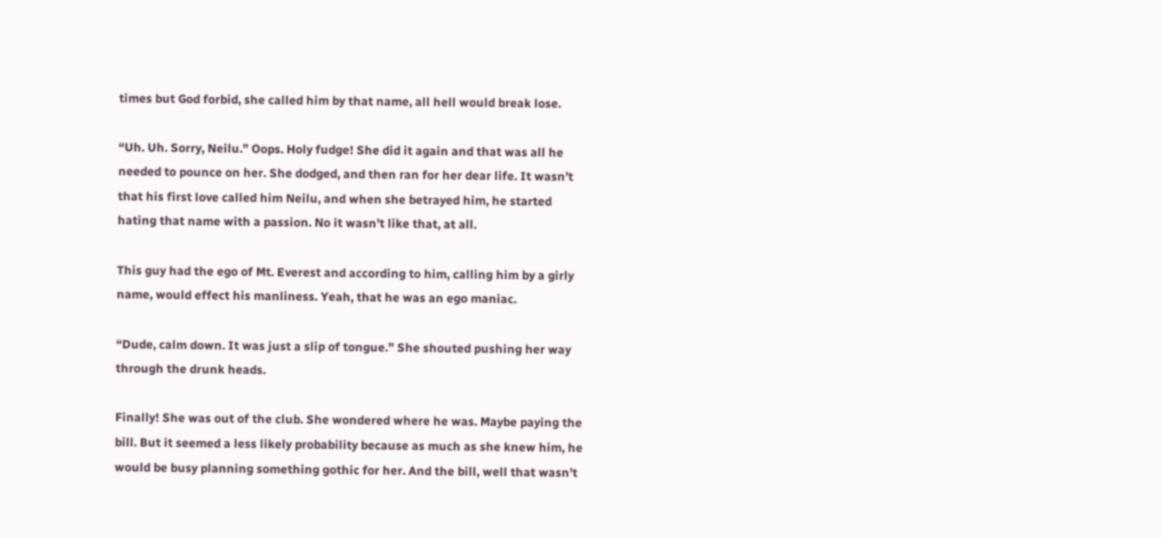times but God forbid, she called him by that name, all hell would break lose.

“Uh. Uh. Sorry, Neilu.” Oops. Holy fudge! She did it again and that was all he needed to pounce on her. She dodged, and then ran for her dear life. It wasn’t that his first love called him Neilu, and when she betrayed him, he started hating that name with a passion. No it wasn’t like that, at all.

This guy had the ego of Mt. Everest and according to him, calling him by a girly name, would effect his manliness. Yeah, that he was an ego maniac.

“Dude, calm down. It was just a slip of tongue.” She shouted pushing her way through the drunk heads.

Finally! She was out of the club. She wondered where he was. Maybe paying the bill. But it seemed a less likely probability because as much as she knew him, he would be busy planning something gothic for her. And the bill, well that wasn’t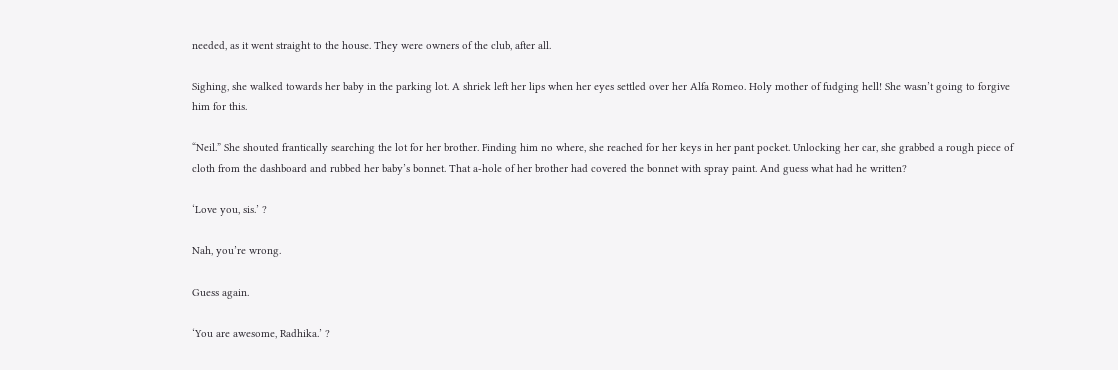needed, as it went straight to the house. They were owners of the club, after all.

Sighing, she walked towards her baby in the parking lot. A shriek left her lips when her eyes settled over her Alfa Romeo. Holy mother of fudging hell! She wasn’t going to forgive him for this.

“Neil.” She shouted frantically searching the lot for her brother. Finding him no where, she reached for her keys in her pant pocket. Unlocking her car, she grabbed a rough piece of cloth from the dashboard and rubbed her baby’s bonnet. That a-hole of her brother had covered the bonnet with spray paint. And guess what had he written?

‘Love you, sis.’ ?

Nah, you’re wrong.

Guess again.

‘You are awesome, Radhika.’ ?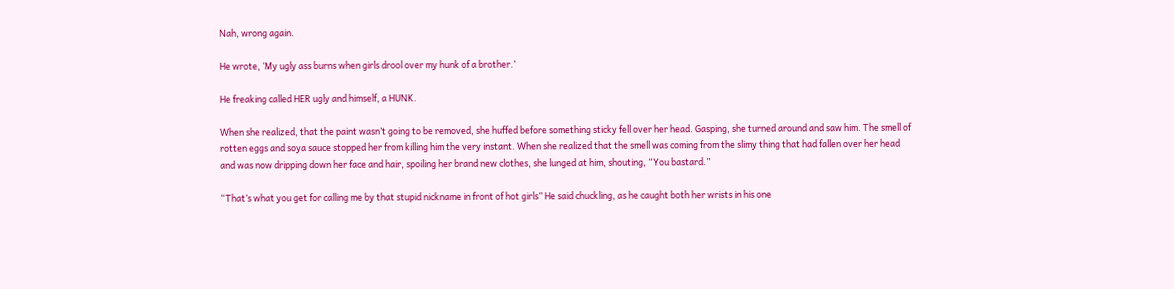Nah, wrong again.

He wrote, ‘My ugly ass burns when girls drool over my hunk of a brother.’

He freaking called HER ugly and himself, a HUNK.

When she realized, that the paint wasn’t going to be removed, she huffed before something sticky fell over her head. Gasping, she turned around and saw him. The smell of rotten eggs and soya sauce stopped her from killing him the very instant. When she realized that the smell was coming from the slimy thing that had fallen over her head and was now dripping down her face and hair, spoiling her brand new clothes, she lunged at him, shouting, “You bastard.”

“That’s what you get for calling me by that stupid nickname in front of hot girls” He said chuckling, as he caught both her wrists in his one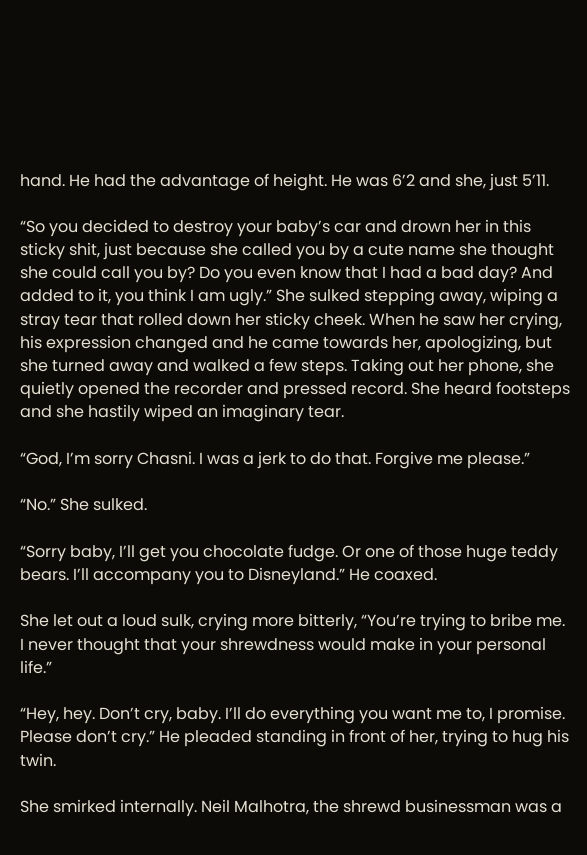hand. He had the advantage of height. He was 6’2 and she, just 5’11.

“So you decided to destroy your baby’s car and drown her in this sticky shit, just because she called you by a cute name she thought she could call you by? Do you even know that I had a bad day? And added to it, you think I am ugly.” She sulked stepping away, wiping a stray tear that rolled down her sticky cheek. When he saw her crying, his expression changed and he came towards her, apologizing, but she turned away and walked a few steps. Taking out her phone, she quietly opened the recorder and pressed record. She heard footsteps and she hastily wiped an imaginary tear.

“God, I’m sorry Chasni. I was a jerk to do that. Forgive me please.”

“No.” She sulked.

“Sorry baby, I’ll get you chocolate fudge. Or one of those huge teddy bears. I’ll accompany you to Disneyland.” He coaxed.

She let out a loud sulk, crying more bitterly, “You’re trying to bribe me. I never thought that your shrewdness would make in your personal life.”

“Hey, hey. Don’t cry, baby. I’ll do everything you want me to, I promise. Please don’t cry.” He pleaded standing in front of her, trying to hug his twin.

She smirked internally. Neil Malhotra, the shrewd businessman was a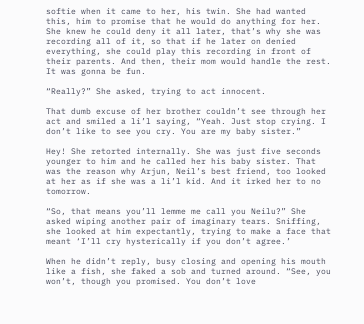softie when it came to her, his twin. She had wanted this, him to promise that he would do anything for her. She knew he could deny it all later, that’s why she was recording all of it, so that if he later on denied everything, she could play this recording in front of their parents. And then, their mom would handle the rest. It was gonna be fun.

“Really?” She asked, trying to act innocent.

That dumb excuse of her brother couldn’t see through her act and smiled a li’l saying, “Yeah. Just stop crying. I don’t like to see you cry. You are my baby sister.”

Hey! She retorted internally. She was just five seconds younger to him and he called her his baby sister. That was the reason why Arjun, Neil’s best friend, too looked at her as if she was a li’l kid. And it irked her to no tomorrow.

“So, that means you’ll lemme me call you Neilu?” She asked wiping another pair of imaginary tears. Sniffing, she looked at him expectantly, trying to make a face that meant ‘I’ll cry hysterically if you don’t agree.’

When he didn’t reply, busy closing and opening his mouth like a fish, she faked a sob and turned around. “See, you won’t, though you promised. You don’t love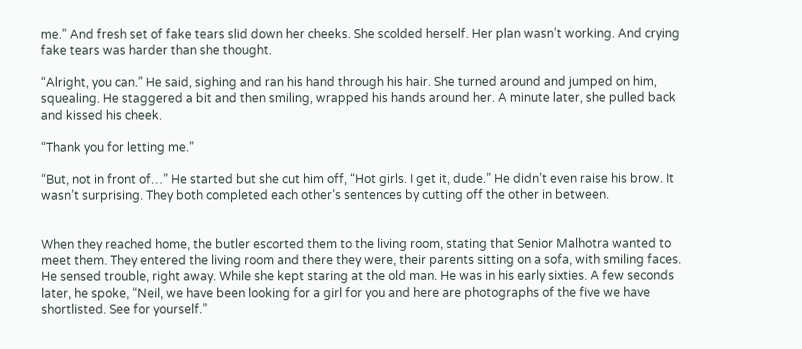me.” And fresh set of fake tears slid down her cheeks. She scolded herself. Her plan wasn’t working. And crying fake tears was harder than she thought.

“Alright, you can.” He said, sighing and ran his hand through his hair. She turned around and jumped on him, squealing. He staggered a bit and then smiling, wrapped his hands around her. A minute later, she pulled back and kissed his cheek.

“Thank you for letting me.”

“But, not in front of…” He started but she cut him off, “Hot girls. I get it, dude.” He didn’t even raise his brow. It wasn’t surprising. They both completed each other’s sentences by cutting off the other in between.


When they reached home, the butler escorted them to the living room, stating that Senior Malhotra wanted to meet them. They entered the living room and there they were, their parents sitting on a sofa, with smiling faces. He sensed trouble, right away. While she kept staring at the old man. He was in his early sixties. A few seconds later, he spoke, “Neil, we have been looking for a girl for you and here are photographs of the five we have shortlisted. See for yourself.”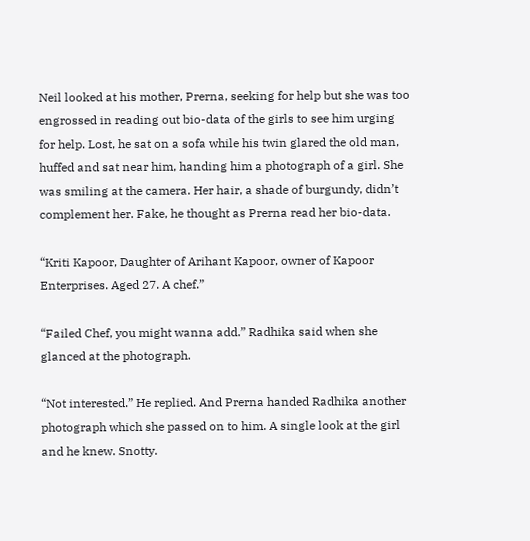Neil looked at his mother, Prerna, seeking for help but she was too engrossed in reading out bio-data of the girls to see him urging for help. Lost, he sat on a sofa while his twin glared the old man, huffed and sat near him, handing him a photograph of a girl. She was smiling at the camera. Her hair, a shade of burgundy, didn’t complement her. Fake, he thought as Prerna read her bio-data.

“Kriti Kapoor, Daughter of Arihant Kapoor, owner of Kapoor Enterprises. Aged 27. A chef.”

“Failed Chef, you might wanna add.” Radhika said when she glanced at the photograph.

“Not interested.” He replied. And Prerna handed Radhika another photograph which she passed on to him. A single look at the girl and he knew. Snotty.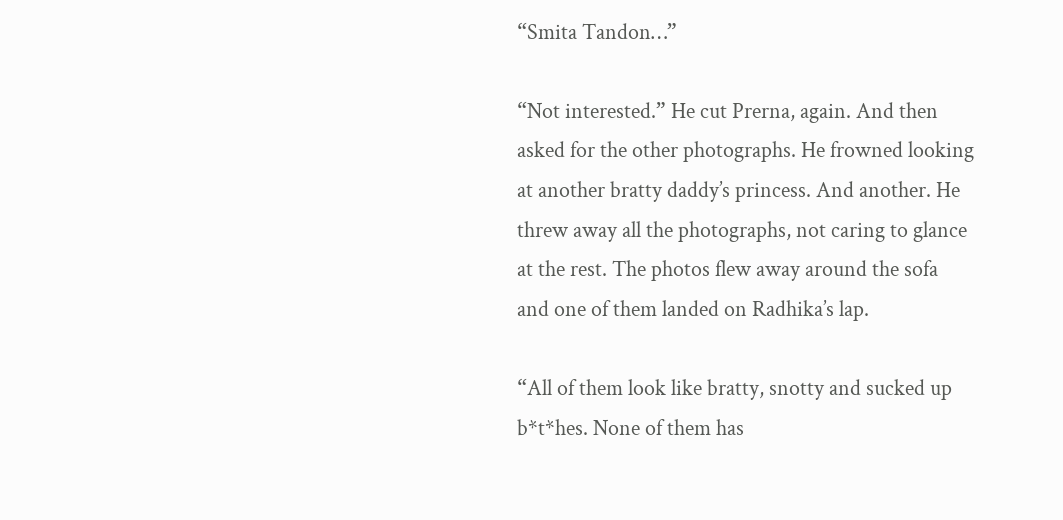“Smita Tandon…”

“Not interested.” He cut Prerna, again. And then asked for the other photographs. He frowned looking at another bratty daddy’s princess. And another. He threw away all the photographs, not caring to glance at the rest. The photos flew away around the sofa and one of them landed on Radhika’s lap.

“All of them look like bratty, snotty and sucked up b*t*hes. None of them has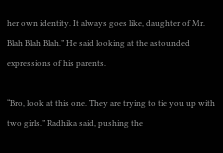her own identity. It always goes like, daughter of Mr. Blah Blah Blah.” He said looking at the astounded expressions of his parents.

“Bro, look at this one. They are trying to tie you up with two girls.” Radhika said, pushing the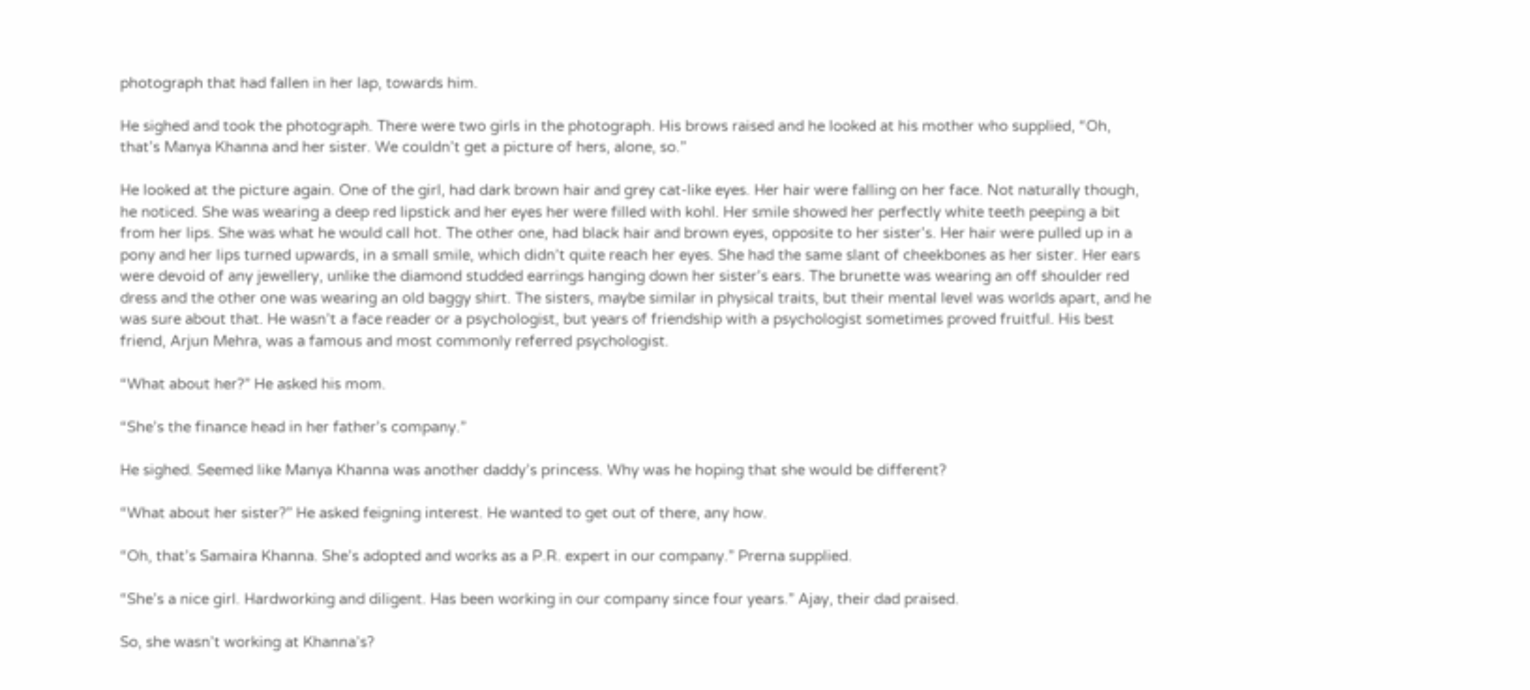photograph that had fallen in her lap, towards him.

He sighed and took the photograph. There were two girls in the photograph. His brows raised and he looked at his mother who supplied, “Oh, that’s Manya Khanna and her sister. We couldn’t get a picture of hers, alone, so.”

He looked at the picture again. One of the girl, had dark brown hair and grey cat-like eyes. Her hair were falling on her face. Not naturally though, he noticed. She was wearing a deep red lipstick and her eyes her were filled with kohl. Her smile showed her perfectly white teeth peeping a bit from her lips. She was what he would call hot. The other one, had black hair and brown eyes, opposite to her sister’s. Her hair were pulled up in a pony and her lips turned upwards, in a small smile, which didn’t quite reach her eyes. She had the same slant of cheekbones as her sister. Her ears were devoid of any jewellery, unlike the diamond studded earrings hanging down her sister’s ears. The brunette was wearing an off shoulder red dress and the other one was wearing an old baggy shirt. The sisters, maybe similar in physical traits, but their mental level was worlds apart, and he was sure about that. He wasn’t a face reader or a psychologist, but years of friendship with a psychologist sometimes proved fruitful. His best friend, Arjun Mehra, was a famous and most commonly referred psychologist.

“What about her?” He asked his mom.

“She’s the finance head in her father’s company.”

He sighed. Seemed like Manya Khanna was another daddy’s princess. Why was he hoping that she would be different?

“What about her sister?” He asked feigning interest. He wanted to get out of there, any how.

“Oh, that’s Samaira Khanna. She’s adopted and works as a P.R. expert in our company.” Prerna supplied.

“She’s a nice girl. Hardworking and diligent. Has been working in our company since four years.” Ajay, their dad praised.

So, she wasn’t working at Khanna’s?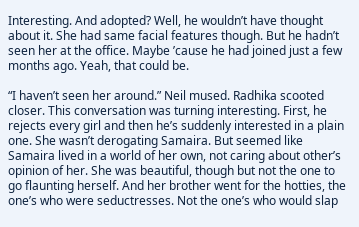Interesting. And adopted? Well, he wouldn’t have thought about it. She had same facial features though. But he hadn’t seen her at the office. Maybe ’cause he had joined just a few months ago. Yeah, that could be.

“I haven’t seen her around.” Neil mused. Radhika scooted closer. This conversation was turning interesting. First, he rejects every girl and then he’s suddenly interested in a plain one. She wasn’t derogating Samaira. But seemed like Samaira lived in a world of her own, not caring about other’s opinion of her. She was beautiful, though but not the one to go flaunting herself. And her brother went for the hotties, the one’s who were seductresses. Not the one’s who would slap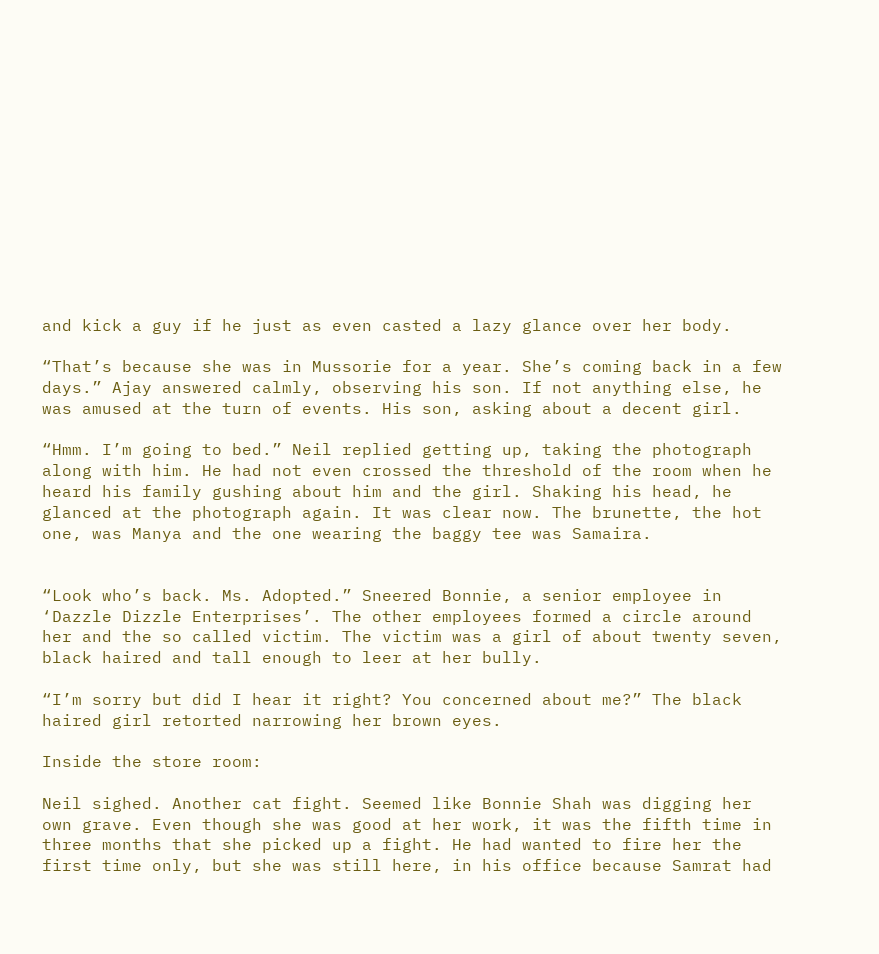and kick a guy if he just as even casted a lazy glance over her body.

“That’s because she was in Mussorie for a year. She’s coming back in a few days.” Ajay answered calmly, observing his son. If not anything else, he was amused at the turn of events. His son, asking about a decent girl.

“Hmm. I’m going to bed.” Neil replied getting up, taking the photograph along with him. He had not even crossed the threshold of the room when he heard his family gushing about him and the girl. Shaking his head, he glanced at the photograph again. It was clear now. The brunette, the hot one, was Manya and the one wearing the baggy tee was Samaira.


“Look who’s back. Ms. Adopted.” Sneered Bonnie, a senior employee in ‘Dazzle Dizzle Enterprises’. The other employees formed a circle around her and the so called victim. The victim was a girl of about twenty seven, black haired and tall enough to leer at her bully.

“I’m sorry but did I hear it right? You concerned about me?” The black haired girl retorted narrowing her brown eyes.

Inside the store room:

Neil sighed. Another cat fight. Seemed like Bonnie Shah was digging her own grave. Even though she was good at her work, it was the fifth time in three months that she picked up a fight. He had wanted to fire her the first time only, but she was still here, in his office because Samrat had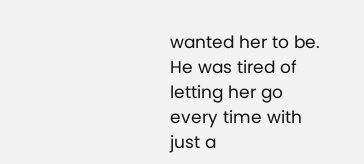wanted her to be. He was tired of letting her go every time with just a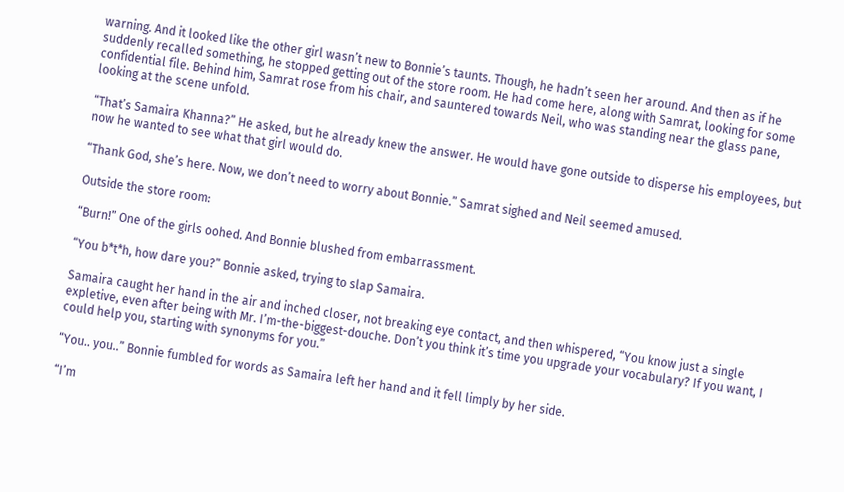warning. And it looked like the other girl wasn’t new to Bonnie’s taunts. Though, he hadn’t seen her around. And then as if he suddenly recalled something, he stopped getting out of the store room. He had come here, along with Samrat, looking for some confidential file. Behind him, Samrat rose from his chair, and sauntered towards Neil, who was standing near the glass pane, looking at the scene unfold.

“That’s Samaira Khanna?” He asked, but he already knew the answer. He would have gone outside to disperse his employees, but now he wanted to see what that girl would do.

“Thank God, she’s here. Now, we don’t need to worry about Bonnie.” Samrat sighed and Neil seemed amused.

Outside the store room:

“Burn!” One of the girls oohed. And Bonnie blushed from embarrassment.

“You b*t*h, how dare you?” Bonnie asked, trying to slap Samaira.

Samaira caught her hand in the air and inched closer, not breaking eye contact, and then whispered, “You know just a single expletive, even after being with Mr. I’m-the-biggest-douche. Don’t you think it’s time you upgrade your vocabulary? If you want, I could help you, starting with synonyms for you.”

“You.. you..” Bonnie fumbled for words as Samaira left her hand and it fell limply by her side.

“I’m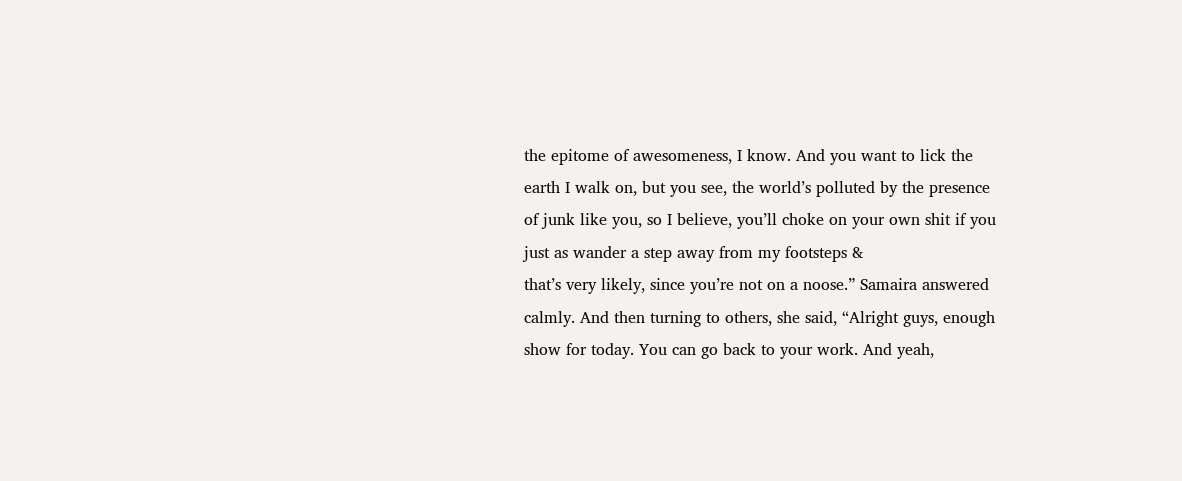the epitome of awesomeness, I know. And you want to lick the earth I walk on, but you see, the world’s polluted by the presence of junk like you, so I believe, you’ll choke on your own shit if you just as wander a step away from my footsteps &
that’s very likely, since you’re not on a noose.” Samaira answered calmly. And then turning to others, she said, “Alright guys, enough show for today. You can go back to your work. And yeah,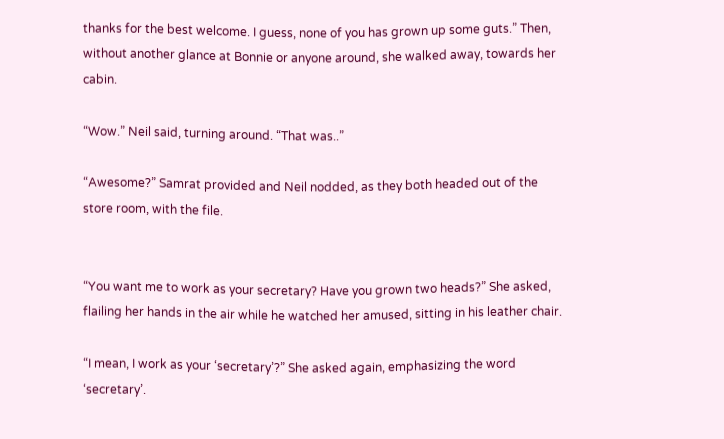thanks for the best welcome. I guess, none of you has grown up some guts.” Then, without another glance at Bonnie or anyone around, she walked away, towards her cabin.

“Wow.” Neil said, turning around. “That was..”

“Awesome?” Samrat provided and Neil nodded, as they both headed out of the store room, with the file.


“You want me to work as your secretary? Have you grown two heads?” She asked, flailing her hands in the air while he watched her amused, sitting in his leather chair.

“I mean, I work as your ‘secretary’?” She asked again, emphasizing the word ‘secretary’.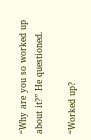“Why are you so worked up about it?” He questioned.

“Worked up?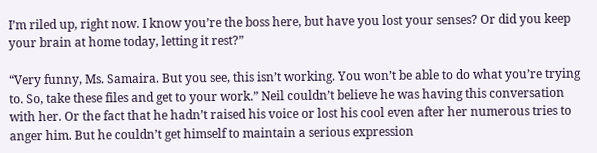I’m riled up, right now. I know you’re the boss here, but have you lost your senses? Or did you keep your brain at home today, letting it rest?”

“Very funny, Ms. Samaira. But you see, this isn’t working. You won’t be able to do what you’re trying to. So, take these files and get to your work.” Neil couldn’t believe he was having this conversation with her. Or the fact that he hadn’t raised his voice or lost his cool even after her numerous tries to anger him. But he couldn’t get himself to maintain a serious expression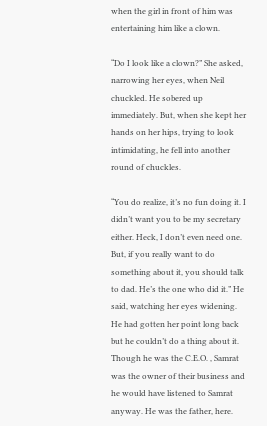when the girl in front of him was entertaining him like a clown.

“Do I look like a clown?” She asked, narrowing her eyes, when Neil chuckled. He sobered up immediately. But, when she kept her hands on her hips, trying to look intimidating, he fell into another round of chuckles.

“You do realize, it’s no fun doing it. I didn’t want you to be my secretary either. Heck, I don’t even need one. But, if you really want to do something about it, you should talk to dad. He’s the one who did it.” He said, watching her eyes widening. He had gotten her point long back but he couldn’t do a thing about it. Though he was the C.E.O. , Samrat was the owner of their business and he would have listened to Samrat anyway. He was the father, here.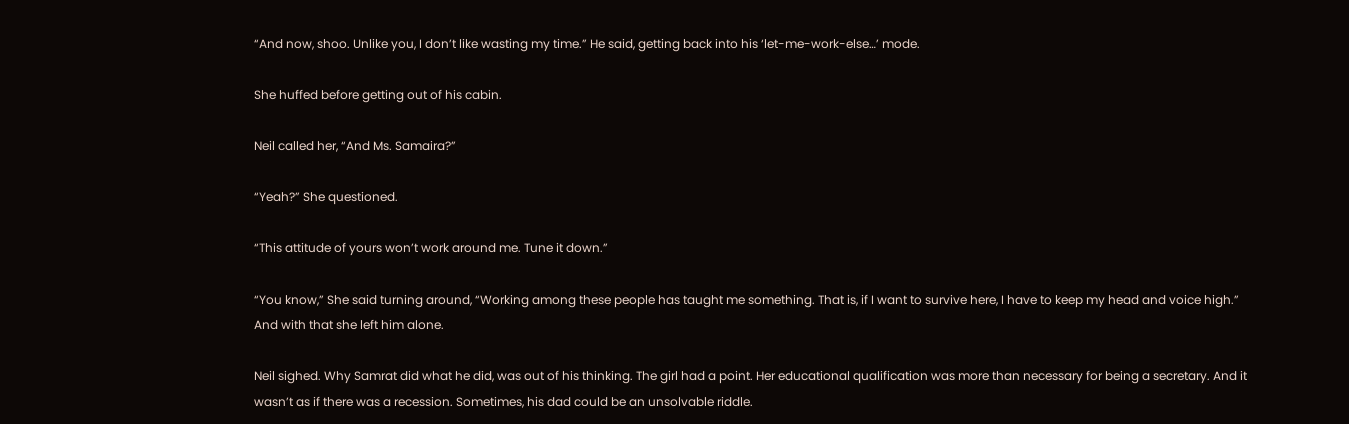“And now, shoo. Unlike you, I don’t like wasting my time.” He said, getting back into his ‘let-me-work-else…’ mode.

She huffed before getting out of his cabin.

Neil called her, “And Ms. Samaira?”

“Yeah?” She questioned.

“This attitude of yours won’t work around me. Tune it down.”

“You know,” She said turning around, “Working among these people has taught me something. That is, if I want to survive here, I have to keep my head and voice high.” And with that she left him alone.

Neil sighed. Why Samrat did what he did, was out of his thinking. The girl had a point. Her educational qualification was more than necessary for being a secretary. And it wasn’t as if there was a recession. Sometimes, his dad could be an unsolvable riddle.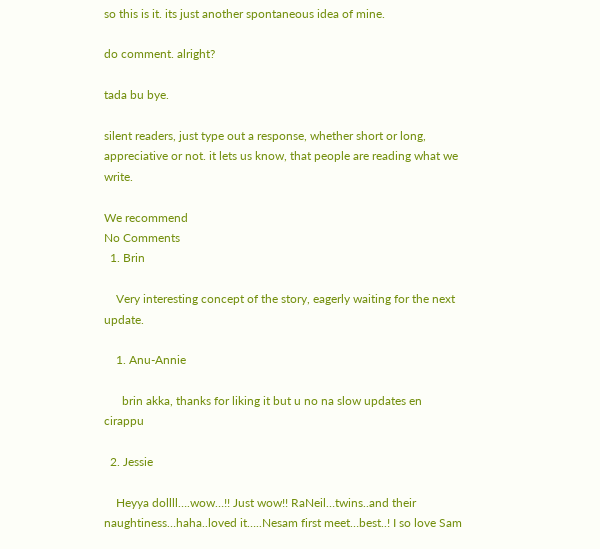so this is it. its just another spontaneous idea of mine.

do comment. alright?

tada bu bye.

silent readers, just type out a response, whether short or long, appreciative or not. it lets us know, that people are reading what we write.

We recommend
No Comments
  1. Brin

    Very interesting concept of the story, eagerly waiting for the next update.

    1. Anu-Annie

      brin akka, thanks for liking it but u no na slow updates en cirappu

  2. Jessie

    Heyya dollll….wow…!! Just wow!! RaNeil…twins..and their naughtiness…haha..loved it…..Nesam first meet…best..! I so love Sam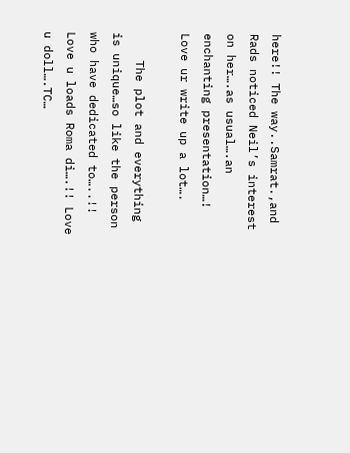here!! The way..Samrat.,and Rads noticed Neil’s interest on her….as usual….an enchanting presentation…! Love ur write up a lot….

    The plot and everything is unique…so like the person who have dedicated to…..!! Love u loads Roma di….!! Love u doll….TC…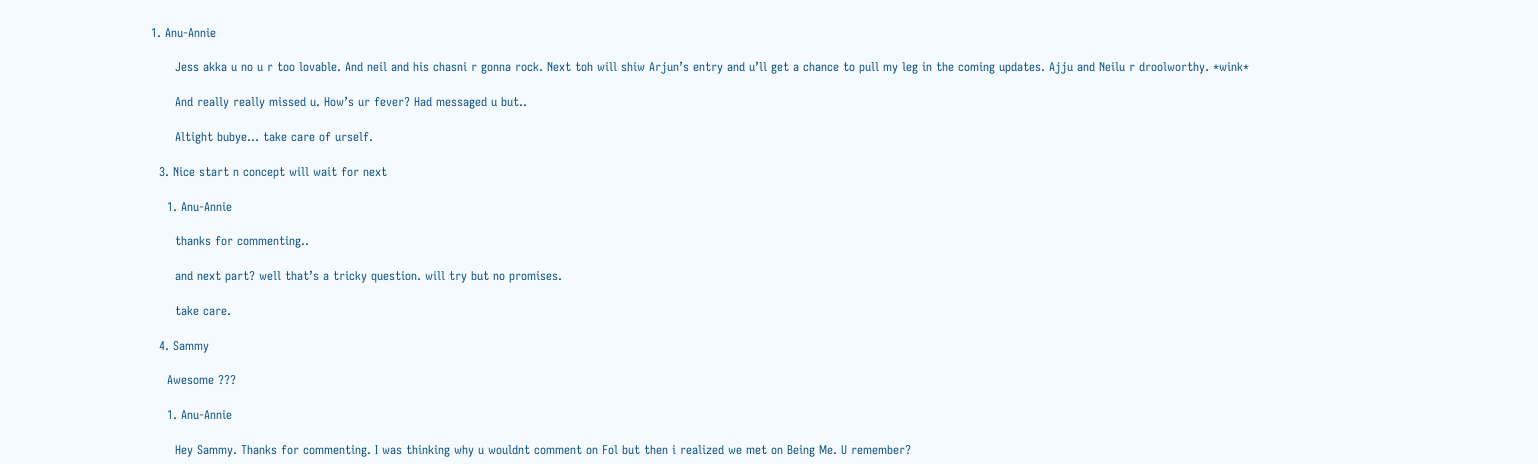1. Anu-Annie

      Jess akka u no u r too lovable. And neil and his chasni r gonna rock. Next toh will shiw Arjun’s entry and u’ll get a chance to pull my leg in the coming updates. Ajju and Neilu r droolworthy. *wink*

      And really really missed u. How’s ur fever? Had messaged u but..

      Altight bubye… take care of urself.

  3. Nice start n concept will wait for next

    1. Anu-Annie

      thanks for commenting..

      and next part? well that’s a tricky question. will try but no promises.

      take care.

  4. Sammy

    Awesome ???

    1. Anu-Annie

      Hey Sammy. Thanks for commenting. I was thinking why u wouldnt comment on Fol but then i realized we met on Being Me. U remember?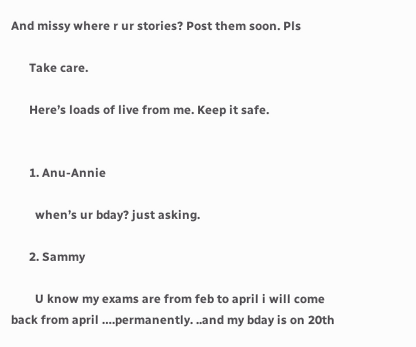And missy where r ur stories? Post them soon. Pls

      Take care.

      Here’s loads of live from me. Keep it safe.


      1. Anu-Annie

        when’s ur bday? just asking.

      2. Sammy

        U know my exams are from feb to april i will come back from april ….permanently. ..and my bday is on 20th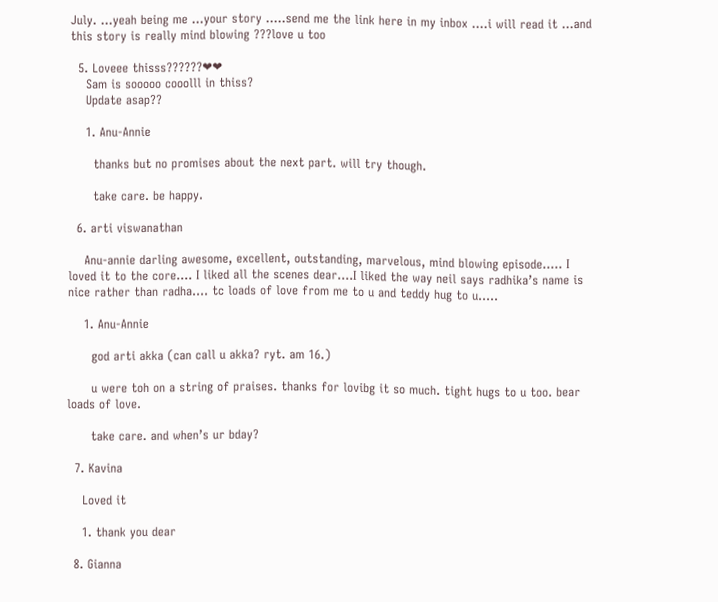July. …yeah being me …your story …..send me the link here in my inbox ….i will read it …and this story is really mind blowing ???love u too

  5. Loveee thisss??????❤❤
    Sam is sooooo cooolll in thiss?
    Update asap??

    1. Anu-Annie

      thanks but no promises about the next part. will try though.

      take care. be happy.

  6. arti viswanathan

    Anu-annie darling awesome, excellent, outstanding, marvelous, mind blowing episode….. I loved it to the core…. I liked all the scenes dear….I liked the way neil says radhika’s name is nice rather than radha…. tc loads of love from me to u and teddy hug to u…..

    1. Anu-Annie

      god arti akka (can call u akka? ryt. am 16.)

      u were toh on a string of praises. thanks for lovibg it so much. tight hugs to u too. bear loads of love.

      take care. and when’s ur bday?

  7. Kavina

    Loved it

    1. thank you dear

  8. Gianna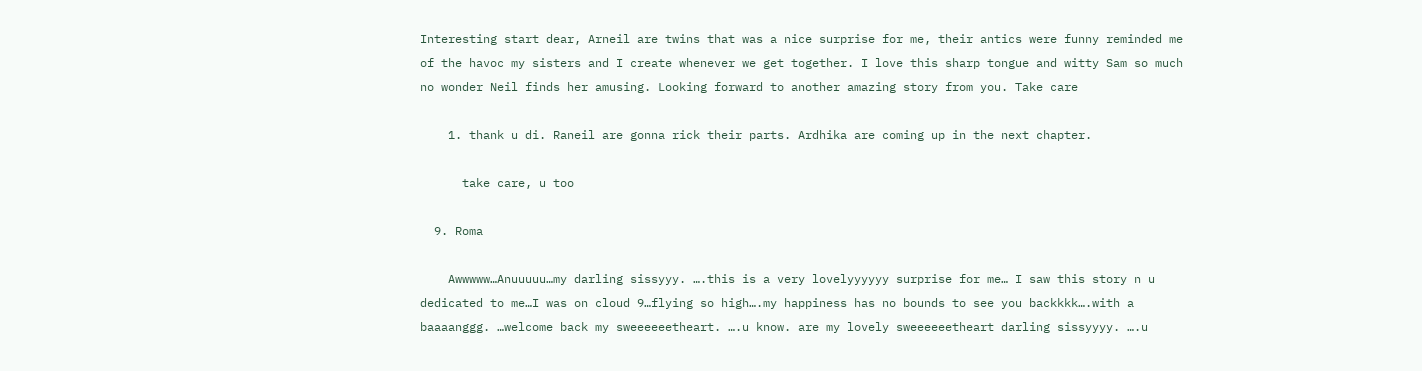Interesting start dear, Arneil are twins that was a nice surprise for me, their antics were funny reminded me of the havoc my sisters and I create whenever we get together. I love this sharp tongue and witty Sam so much no wonder Neil finds her amusing. Looking forward to another amazing story from you. Take care

    1. thank u di. Raneil are gonna rick their parts. Ardhika are coming up in the next chapter.

      take care, u too

  9. Roma

    Awwwww…Anuuuuu…my darling sissyyy. ….this is a very lovelyyyyyy surprise for me… I saw this story n u dedicated to me…I was on cloud 9…flying so high….my happiness has no bounds to see you backkkk….with a baaaanggg. …welcome back my sweeeeeetheart. ….u know. are my lovely sweeeeeetheart darling sissyyyy. ….u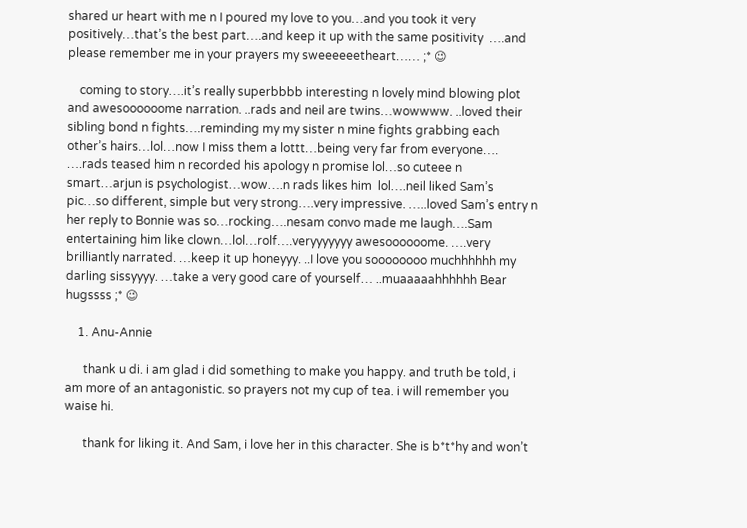shared ur heart with me n I poured my love to you…and you took it very positively…that’s the best part….and keep it up with the same positivity  ….and please remember me in your prayers my sweeeeeetheart…… ;* 😉

    coming to story….it’s really superbbbb interesting n lovely mind blowing plot and awesoooooome narration. ..rads and neil are twins…wowwww. ..loved their sibling bond n fights….reminding my my sister n mine fights grabbing each other’s hairs…lol…now I miss them a lottt…being very far from everyone….  ….rads teased him n recorded his apology n promise lol…so cuteee n smart…arjun is psychologist…wow….n rads likes him  lol….neil liked Sam’s pic…so different, simple but very strong….very impressive. …..loved Sam’s entry n her reply to Bonnie was so…rocking….nesam convo made me laugh….Sam entertaining him like clown…lol…rolf….veryyyyyyy awesoooooome. ….very brilliantly narrated. …keep it up honeyyy. ..I love you soooooooo muchhhhhh my darling sissyyyy. …take a very good care of yourself… ..muaaaaahhhhhh Bear hugssss ;* 😉

    1. Anu-Annie

      thank u di. i am glad i did something to make you happy. and truth be told, i am more of an antagonistic. so prayers not my cup of tea. i will remember you waise hi.

      thank for liking it. And Sam, i love her in this character. She is b*t*hy and won’t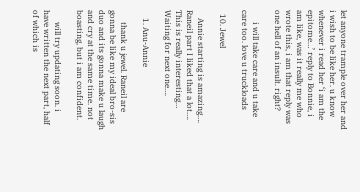let anyone trample over her and i wish to be like her. u know whenever i read her ‘i am the epitome…’ reply to Bonnie, i am like, was it really me who wrote this, i am that reply was one hell of an insult. right?

      i will take care and u take care too. love u truckloads

  10. Jewel

    Annie starting is amazing…. Raneil part I liked that a lot…. This is really interesting… Waiting for next one….

    1. Anu-Annie

      thank u jewel. Raneil are gonna be like my ideal bro-sis duo and its gonna make u laugh and cry at the same time. not boasting, but i am confident.

      will try updating soon. i have written the next part, half of which is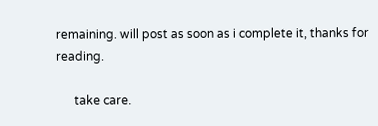remaining. will post as soon as i complete it, thanks for reading.

      take care.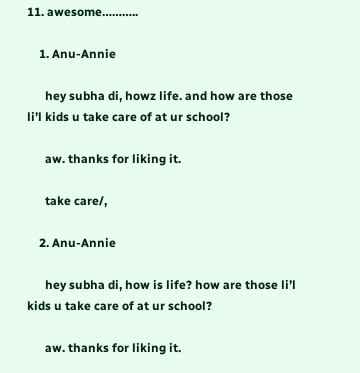11. awesome………..

    1. Anu-Annie

      hey subha di, howz life. and how are those li’l kids u take care of at ur school?

      aw. thanks for liking it.

      take care/,

    2. Anu-Annie

      hey subha di, how is life? how are those li’l kids u take care of at ur school?

      aw. thanks for liking it.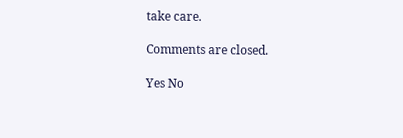take care.

Comments are closed.

Yes No